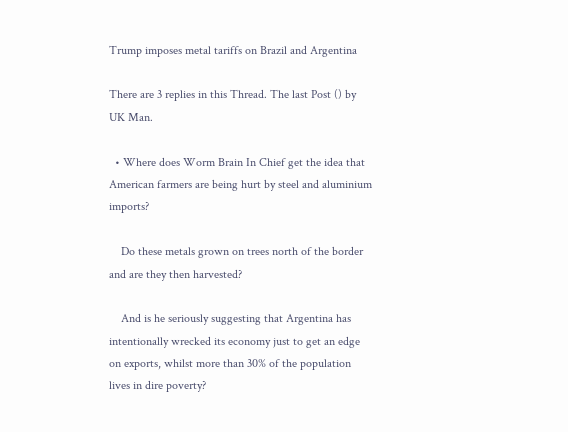Trump imposes metal tariffs on Brazil and Argentina

There are 3 replies in this Thread. The last Post () by UK Man.

  • Where does Worm Brain In Chief get the idea that American farmers are being hurt by steel and aluminium imports?

    Do these metals grown on trees north of the border and are they then harvested?

    And is he seriously suggesting that Argentina has intentionally wrecked its economy just to get an edge on exports, whilst more than 30% of the population lives in dire poverty?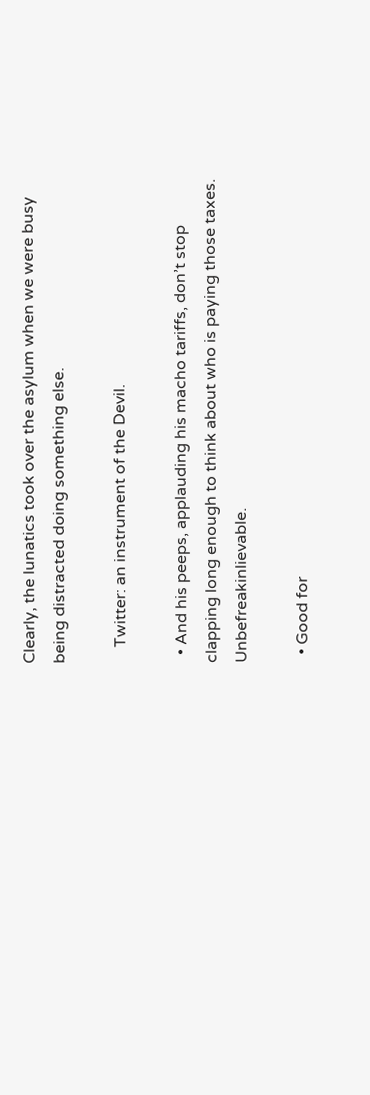Clearly, the lunatics took over the asylum when we were busy being distracted doing something else.

    Twitter: an instrument of the Devil.

  • And his peeps, applauding his macho tariffs, don’t stop clapping long enough to think about who is paying those taxes. Unbefreakinlievable.

  • Good for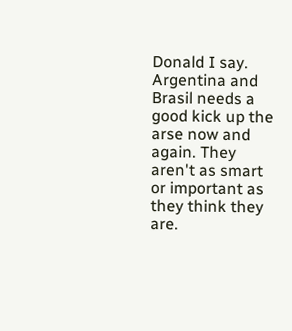Donald I say. Argentina and Brasil needs a good kick up the arse now and again. They aren't as smart or important as they think they are.